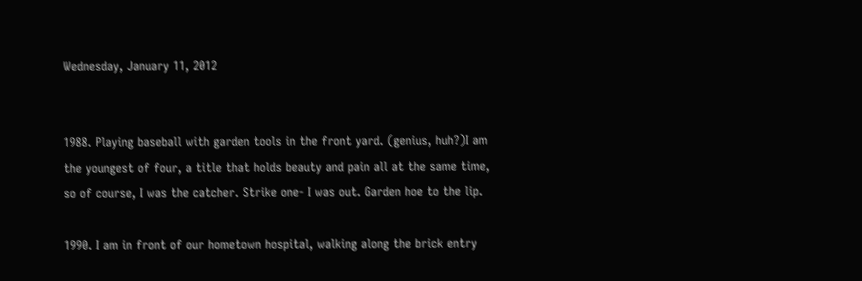Wednesday, January 11, 2012


1988. Playing baseball with garden tools in the front yard. (genius, huh?)I am the youngest of four, a title that holds beauty and pain all at the same time, so of course, I was the catcher. Strike one- I was out. Garden hoe to the lip.

1990. I am in front of our hometown hospital, walking along the brick entry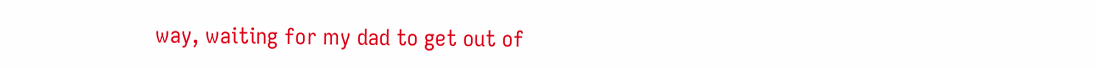way, waiting for my dad to get out of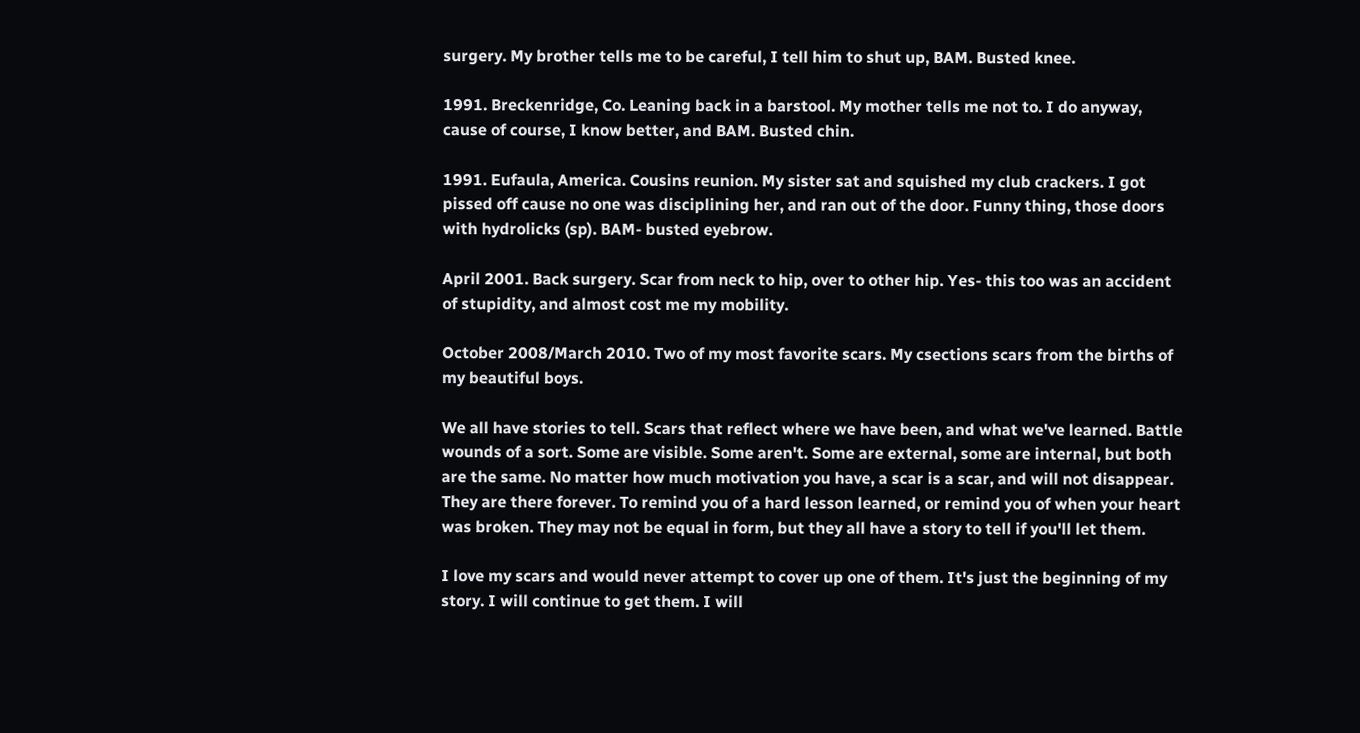surgery. My brother tells me to be careful, I tell him to shut up, BAM. Busted knee.

1991. Breckenridge, Co. Leaning back in a barstool. My mother tells me not to. I do anyway, cause of course, I know better, and BAM. Busted chin.

1991. Eufaula, America. Cousins reunion. My sister sat and squished my club crackers. I got pissed off cause no one was disciplining her, and ran out of the door. Funny thing, those doors with hydrolicks (sp). BAM- busted eyebrow.

April 2001. Back surgery. Scar from neck to hip, over to other hip. Yes- this too was an accident of stupidity, and almost cost me my mobility.

October 2008/March 2010. Two of my most favorite scars. My csections scars from the births of my beautiful boys.

We all have stories to tell. Scars that reflect where we have been, and what we've learned. Battle wounds of a sort. Some are visible. Some aren't. Some are external, some are internal, but both are the same. No matter how much motivation you have, a scar is a scar, and will not disappear. They are there forever. To remind you of a hard lesson learned, or remind you of when your heart was broken. They may not be equal in form, but they all have a story to tell if you'll let them.

I love my scars and would never attempt to cover up one of them. It's just the beginning of my story. I will continue to get them. I will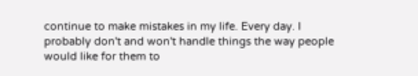continue to make mistakes in my life. Every day. I probably don't and won't handle things the way people would like for them to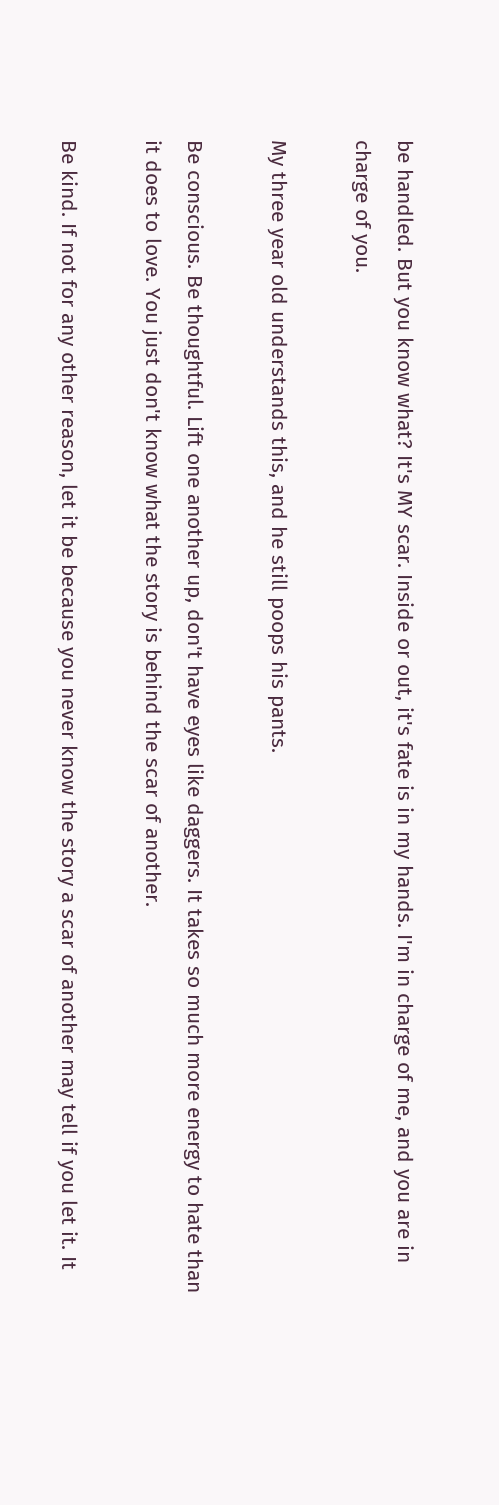be handled. But you know what? It's MY scar. Inside or out, it's fate is in my hands. I'm in charge of me, and you are in charge of you.

My three year old understands this, and he still poops his pants.

Be conscious. Be thoughtful. Lift one another up, don't have eyes like daggers. It takes so much more energy to hate than it does to love. You just don't know what the story is behind the scar of another.

Be kind. If not for any other reason, let it be because you never know the story a scar of another may tell if you let it. It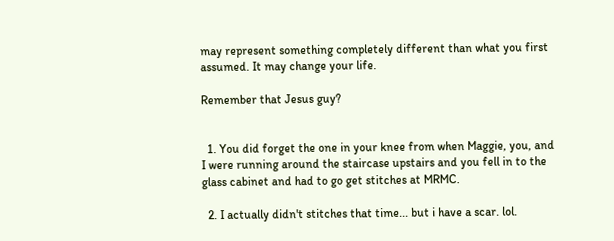may represent something completely different than what you first assumed. It may change your life.

Remember that Jesus guy?


  1. You did forget the one in your knee from when Maggie, you, and I were running around the staircase upstairs and you fell in to the glass cabinet and had to go get stitches at MRMC.

  2. I actually didn't stitches that time... but i have a scar. lol.